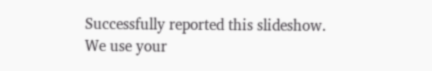Successfully reported this slideshow.
We use your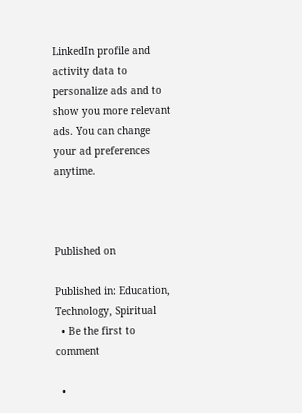LinkedIn profile and activity data to personalize ads and to show you more relevant ads. You can change your ad preferences anytime.



Published on

Published in: Education, Technology, Spiritual
  • Be the first to comment

  •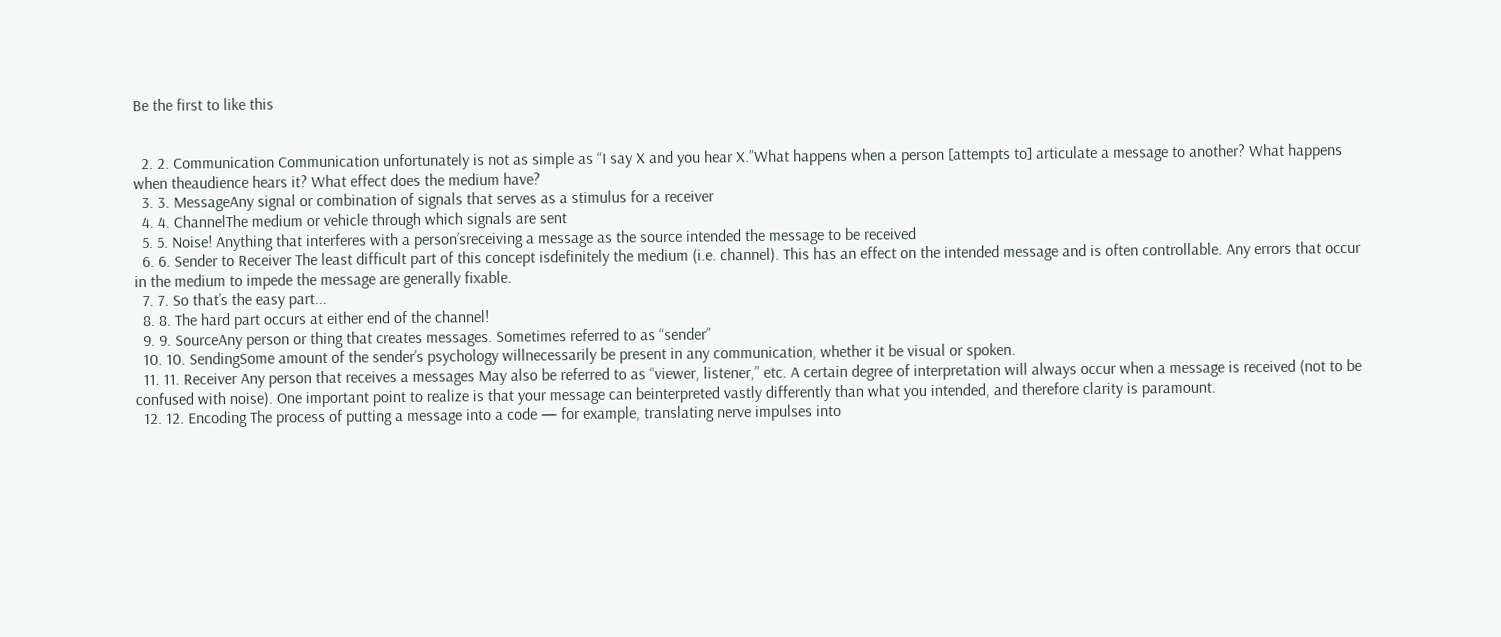Be the first to like this


  2. 2. Communication Communication unfortunately is not as simple as “I say X and you hear X.”What happens when a person [attempts to] articulate a message to another? What happens when theaudience hears it? What effect does the medium have?
  3. 3. MessageAny signal or combination of signals that serves as a stimulus for a receiver
  4. 4. ChannelThe medium or vehicle through which signals are sent
  5. 5. Noise! Anything that interferes with a person’sreceiving a message as the source intended the message to be received
  6. 6. Sender to Receiver The least difficult part of this concept isdefinitely the medium (i.e. channel). This has an effect on the intended message and is often controllable. Any errors that occur in the medium to impede the message are generally fixable.
  7. 7. So that’s the easy part...
  8. 8. The hard part occurs at either end of the channel!
  9. 9. SourceAny person or thing that creates messages. Sometimes referred to as “sender”
  10. 10. SendingSome amount of the sender’s psychology willnecessarily be present in any communication, whether it be visual or spoken.
  11. 11. Receiver Any person that receives a messages May also be referred to as “viewer, listener,” etc. A certain degree of interpretation will always occur when a message is received (not to be confused with noise). One important point to realize is that your message can beinterpreted vastly differently than what you intended, and therefore clarity is paramount.
  12. 12. Encoding The process of putting a message into a code — for example, translating nerve impulses into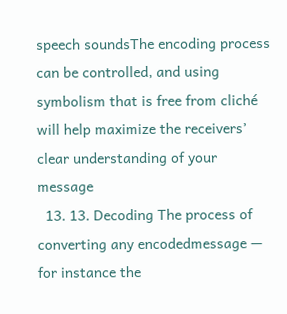speech soundsThe encoding process can be controlled, and using symbolism that is free from cliché will help maximize the receivers’ clear understanding of your message
  13. 13. Decoding The process of converting any encodedmessage — for instance the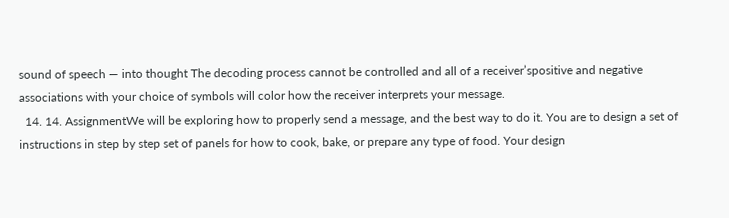sound of speech — into thought The decoding process cannot be controlled and all of a receiver’spositive and negative associations with your choice of symbols will color how the receiver interprets your message.
  14. 14. AssignmentWe will be exploring how to properly send a message, and the best way to do it. You are to design a set of instructions in step by step set of panels for how to cook, bake, or prepare any type of food. Your design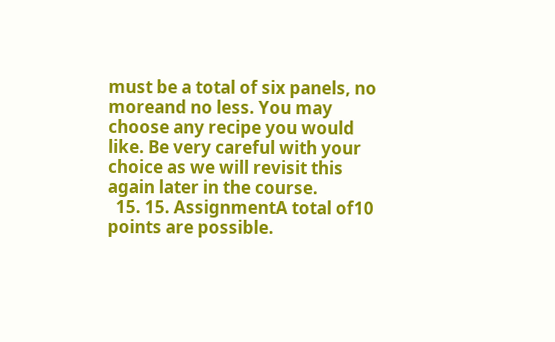must be a total of six panels, no moreand no less. You may choose any recipe you would like. Be very careful with your choice as we will revisit this again later in the course.
  15. 15. AssignmentA total of10 points are possible.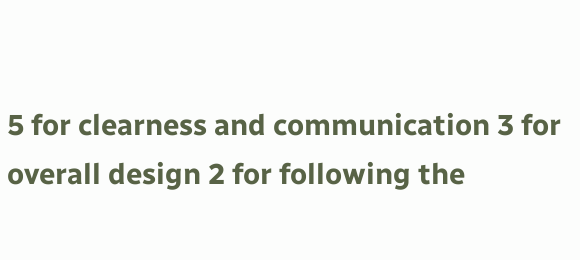5 for clearness and communication 3 for overall design 2 for following the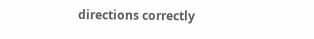directions correctly